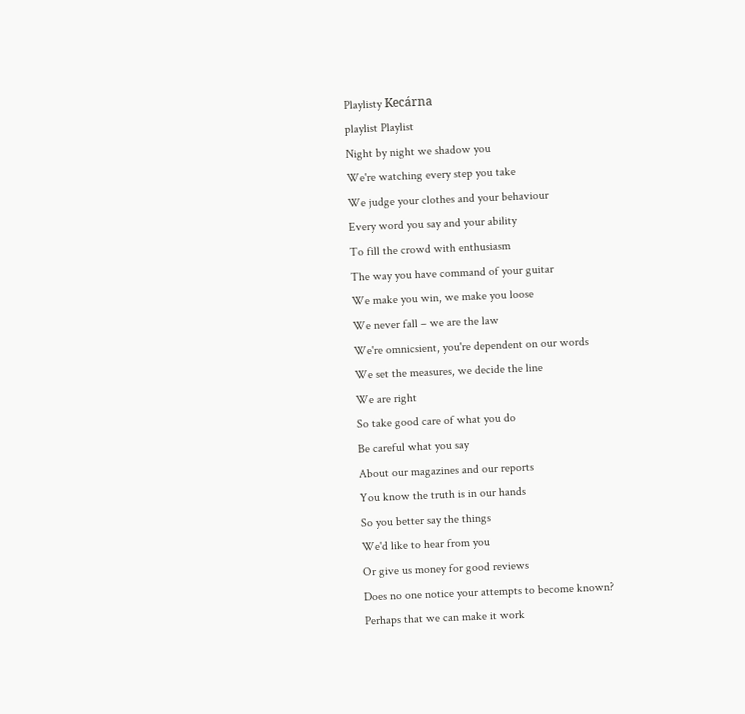Playlisty Kecárna
playlist Playlist
Night by night we shadow you
We're watching every step you take
We judge your clothes and your behaviour
Every word you say and your ability
To fill the crowd with enthusiasm
The way you have command of your guitar
We make you win, we make you loose
We never fall – we are the law
We're omnicsient, you're dependent on our words
We set the measures, we decide the line
We are right
So take good care of what you do
Be careful what you say
About our magazines and our reports
You know the truth is in our hands
So you better say the things
We'd like to hear from you
Or give us money for good reviews
Does no one notice your attempts to become known?
Perhaps that we can make it work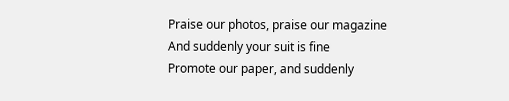Praise our photos, praise our magazine
And suddenly your suit is fine
Promote our paper, and suddenly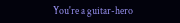You're a guitar-hero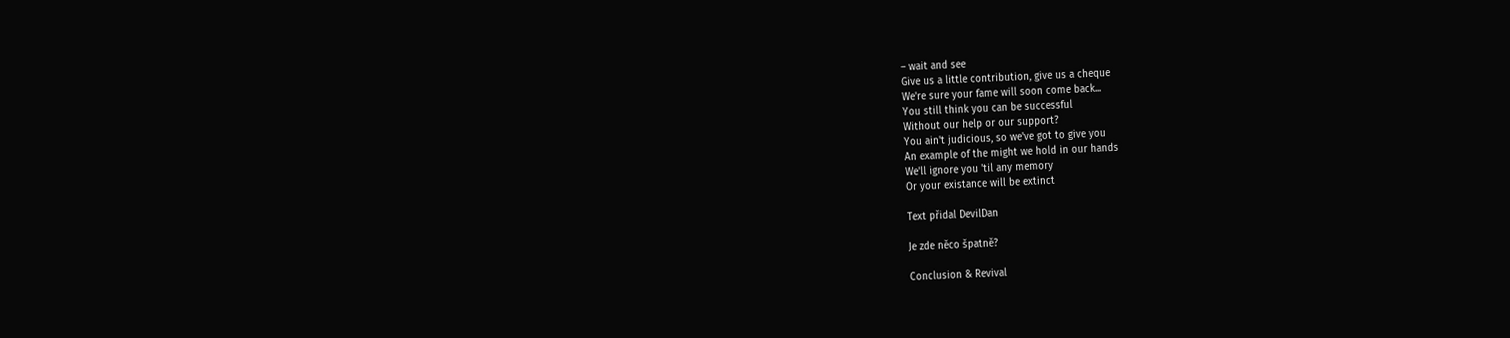– wait and see
Give us a little contribution, give us a cheque
We're sure your fame will soon come back...
You still think you can be successful
Without our help or our support?
You ain't judicious, so we've got to give you
An example of the might we hold in our hands
We'll ignore you 'til any memory
Or your existance will be extinct

Text přidal DevilDan

Je zde něco špatně?

Conclusion & Revival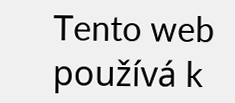Tento web používá k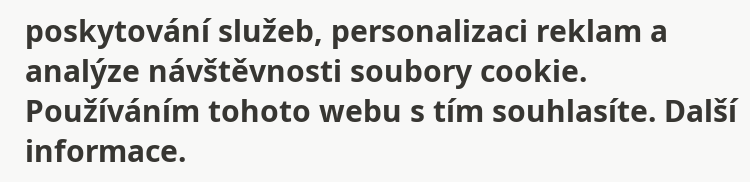poskytování služeb, personalizaci reklam a analýze návštěvnosti soubory cookie. Používáním tohoto webu s tím souhlasíte. Další informace.